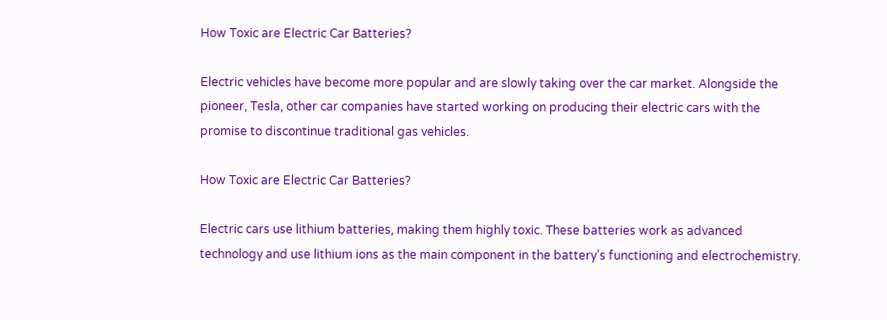How Toxic are Electric Car Batteries?

Electric vehicles have become more popular and are slowly taking over the car market. Alongside the pioneer, Tesla, other car companies have started working on producing their electric cars with the promise to discontinue traditional gas vehicles.

How Toxic are Electric Car Batteries?

Electric cars use lithium batteries, making them highly toxic. These batteries work as advanced technology and use lithium ions as the main component in the battery’s functioning and electrochemistry.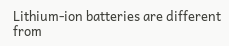Lithium-ion batteries are different from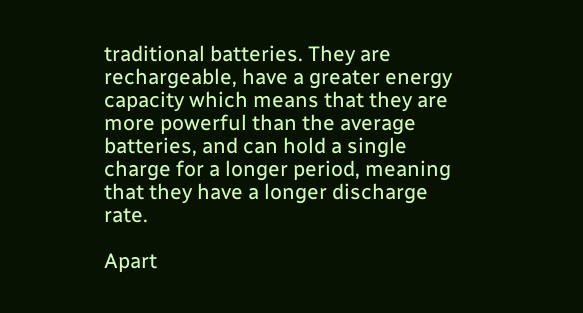traditional batteries. They are rechargeable, have a greater energy capacity which means that they are more powerful than the average batteries, and can hold a single charge for a longer period, meaning that they have a longer discharge rate.

Apart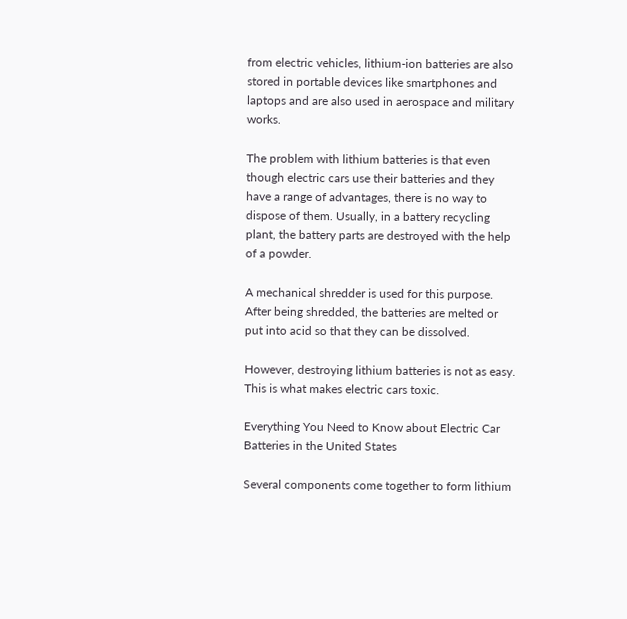from electric vehicles, lithium-ion batteries are also stored in portable devices like smartphones and laptops and are also used in aerospace and military works.

The problem with lithium batteries is that even though electric cars use their batteries and they have a range of advantages, there is no way to dispose of them. Usually, in a battery recycling plant, the battery parts are destroyed with the help of a powder.

A mechanical shredder is used for this purpose. After being shredded, the batteries are melted or put into acid so that they can be dissolved.

However, destroying lithium batteries is not as easy. This is what makes electric cars toxic.

Everything You Need to Know about Electric Car Batteries in the United States

Several components come together to form lithium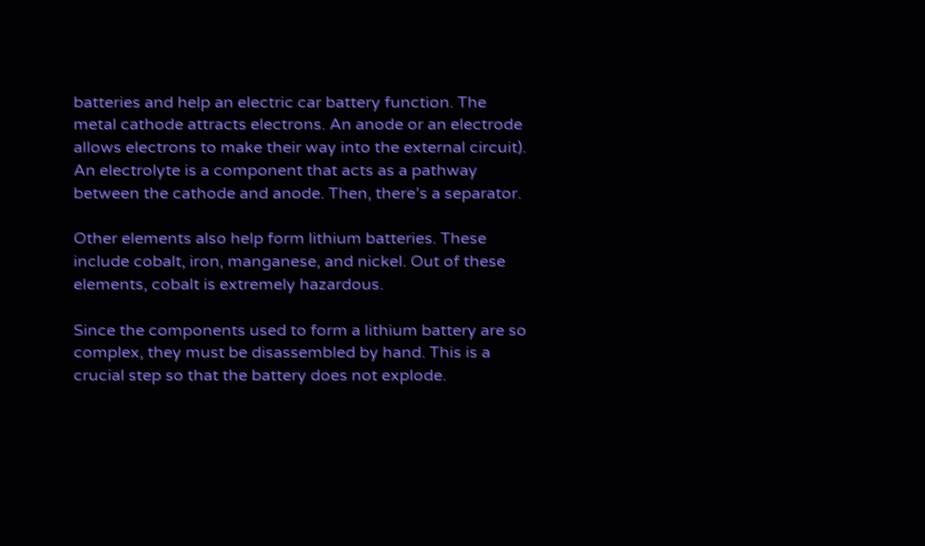batteries and help an electric car battery function. The metal cathode attracts electrons. An anode or an electrode allows electrons to make their way into the external circuit). An electrolyte is a component that acts as a pathway between the cathode and anode. Then, there’s a separator.

Other elements also help form lithium batteries. These include cobalt, iron, manganese, and nickel. Out of these elements, cobalt is extremely hazardous.

Since the components used to form a lithium battery are so complex, they must be disassembled by hand. This is a crucial step so that the battery does not explode.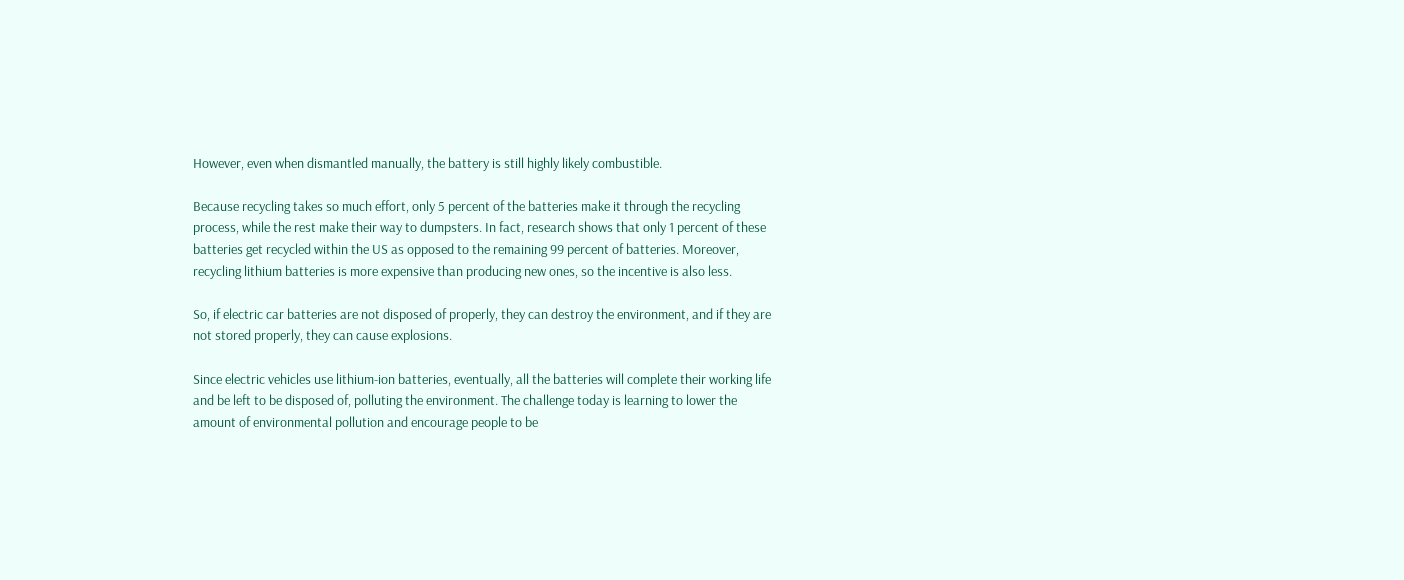However, even when dismantled manually, the battery is still highly likely combustible.

Because recycling takes so much effort, only 5 percent of the batteries make it through the recycling process, while the rest make their way to dumpsters. In fact, research shows that only 1 percent of these batteries get recycled within the US as opposed to the remaining 99 percent of batteries. Moreover, recycling lithium batteries is more expensive than producing new ones, so the incentive is also less.

So, if electric car batteries are not disposed of properly, they can destroy the environment, and if they are not stored properly, they can cause explosions.

Since electric vehicles use lithium-ion batteries, eventually, all the batteries will complete their working life and be left to be disposed of, polluting the environment. The challenge today is learning to lower the amount of environmental pollution and encourage people to be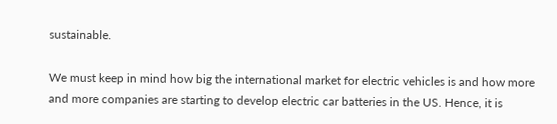sustainable.

We must keep in mind how big the international market for electric vehicles is and how more and more companies are starting to develop electric car batteries in the US. Hence, it is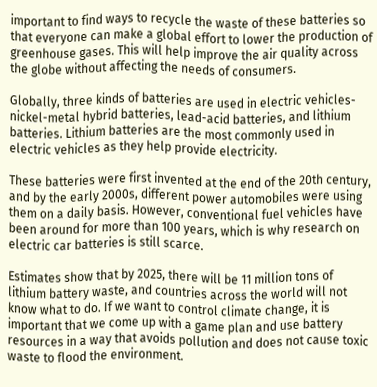important to find ways to recycle the waste of these batteries so that everyone can make a global effort to lower the production of greenhouse gases. This will help improve the air quality across the globe without affecting the needs of consumers.

Globally, three kinds of batteries are used in electric vehicles- nickel-metal hybrid batteries, lead-acid batteries, and lithium batteries. Lithium batteries are the most commonly used in electric vehicles as they help provide electricity.

These batteries were first invented at the end of the 20th century, and by the early 2000s, different power automobiles were using them on a daily basis. However, conventional fuel vehicles have been around for more than 100 years, which is why research on electric car batteries is still scarce.

Estimates show that by 2025, there will be 11 million tons of lithium battery waste, and countries across the world will not know what to do. If we want to control climate change, it is important that we come up with a game plan and use battery resources in a way that avoids pollution and does not cause toxic waste to flood the environment.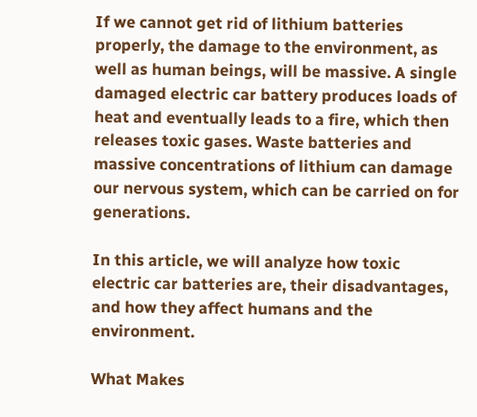If we cannot get rid of lithium batteries properly, the damage to the environment, as well as human beings, will be massive. A single damaged electric car battery produces loads of heat and eventually leads to a fire, which then releases toxic gases. Waste batteries and massive concentrations of lithium can damage our nervous system, which can be carried on for generations.

In this article, we will analyze how toxic electric car batteries are, their disadvantages, and how they affect humans and the environment.

What Makes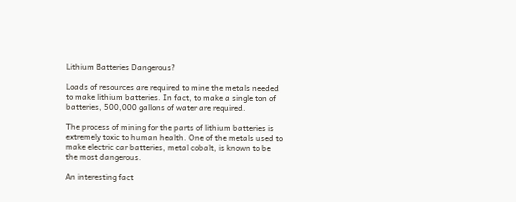Lithium Batteries Dangerous?

Loads of resources are required to mine the metals needed to make lithium batteries. In fact, to make a single ton of batteries, 500,000 gallons of water are required.

The process of mining for the parts of lithium batteries is extremely toxic to human health. One of the metals used to make electric car batteries, metal cobalt, is known to be the most dangerous.

An interesting fact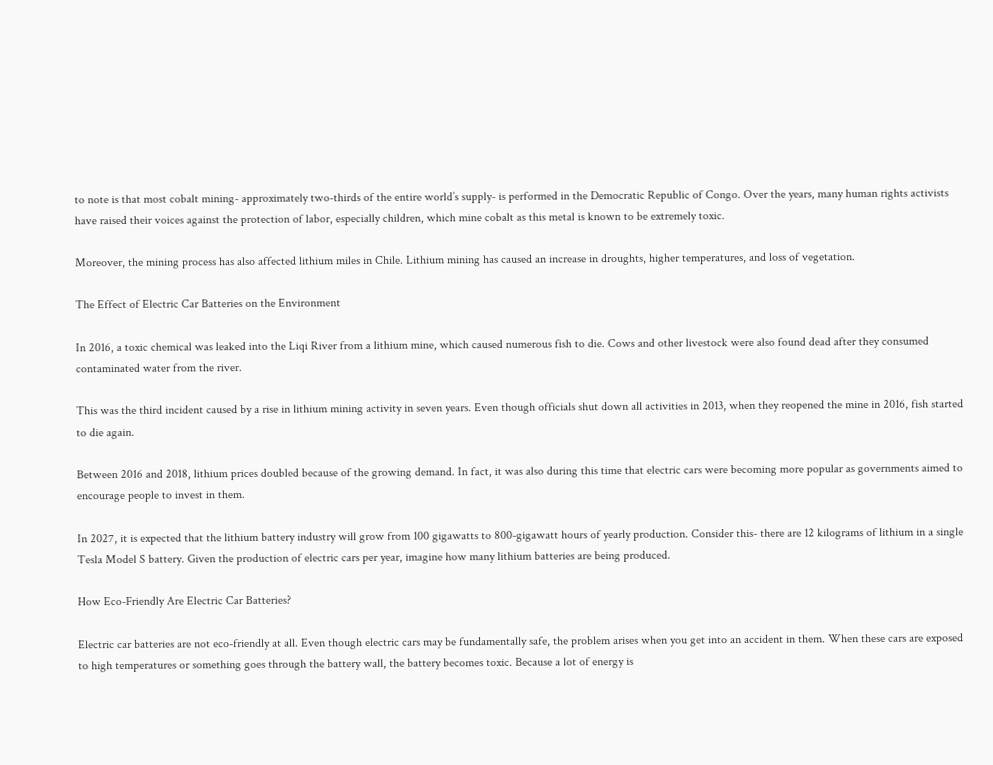to note is that most cobalt mining- approximately two-thirds of the entire world’s supply- is performed in the Democratic Republic of Congo. Over the years, many human rights activists have raised their voices against the protection of labor, especially children, which mine cobalt as this metal is known to be extremely toxic.

Moreover, the mining process has also affected lithium miles in Chile. Lithium mining has caused an increase in droughts, higher temperatures, and loss of vegetation.

The Effect of Electric Car Batteries on the Environment

In 2016, a toxic chemical was leaked into the Liqi River from a lithium mine, which caused numerous fish to die. Cows and other livestock were also found dead after they consumed contaminated water from the river.

This was the third incident caused by a rise in lithium mining activity in seven years. Even though officials shut down all activities in 2013, when they reopened the mine in 2016, fish started to die again.

Between 2016 and 2018, lithium prices doubled because of the growing demand. In fact, it was also during this time that electric cars were becoming more popular as governments aimed to encourage people to invest in them.

In 2027, it is expected that the lithium battery industry will grow from 100 gigawatts to 800-gigawatt hours of yearly production. Consider this- there are 12 kilograms of lithium in a single Tesla Model S battery. Given the production of electric cars per year, imagine how many lithium batteries are being produced.

How Eco-Friendly Are Electric Car Batteries?

Electric car batteries are not eco-friendly at all. Even though electric cars may be fundamentally safe, the problem arises when you get into an accident in them. When these cars are exposed to high temperatures or something goes through the battery wall, the battery becomes toxic. Because a lot of energy is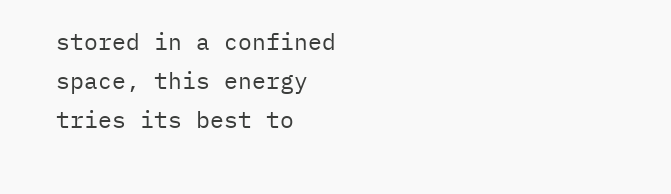stored in a confined space, this energy tries its best to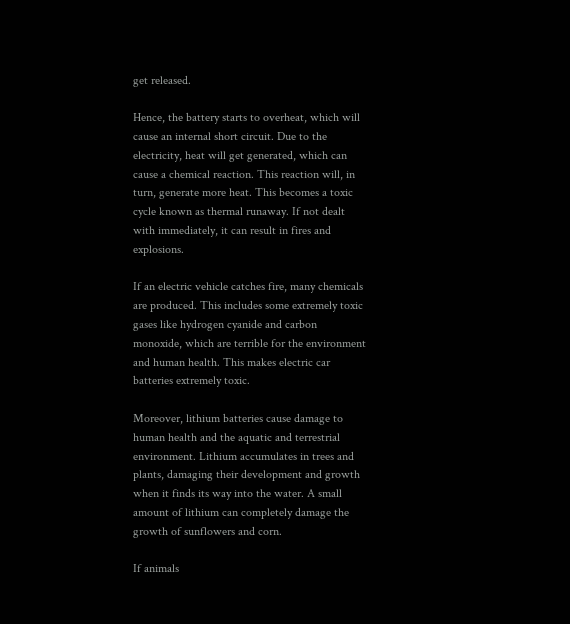get released.

Hence, the battery starts to overheat, which will cause an internal short circuit. Due to the electricity, heat will get generated, which can cause a chemical reaction. This reaction will, in turn, generate more heat. This becomes a toxic cycle known as thermal runaway. If not dealt with immediately, it can result in fires and explosions.

If an electric vehicle catches fire, many chemicals are produced. This includes some extremely toxic gases like hydrogen cyanide and carbon monoxide, which are terrible for the environment and human health. This makes electric car batteries extremely toxic.

Moreover, lithium batteries cause damage to human health and the aquatic and terrestrial environment. Lithium accumulates in trees and plants, damaging their development and growth when it finds its way into the water. A small amount of lithium can completely damage the growth of sunflowers and corn.

If animals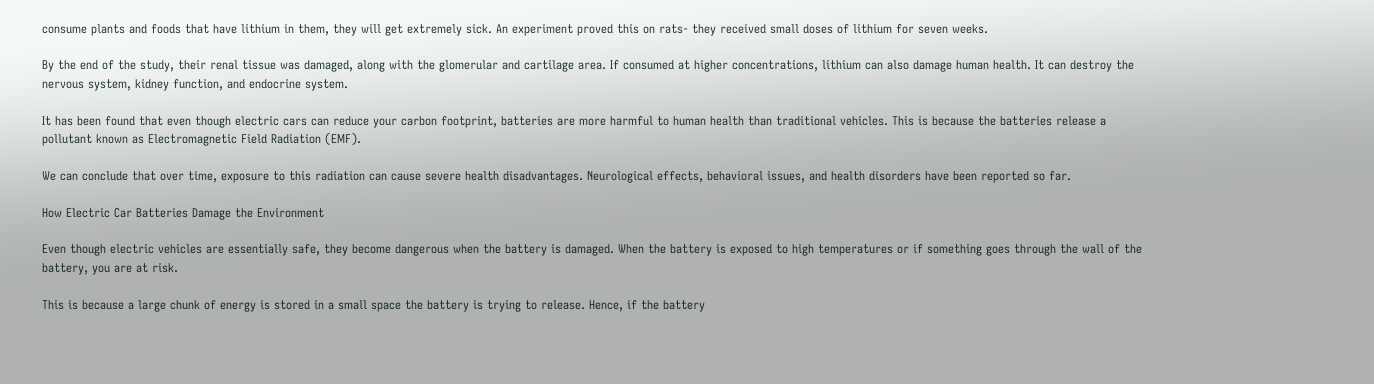consume plants and foods that have lithium in them, they will get extremely sick. An experiment proved this on rats- they received small doses of lithium for seven weeks.

By the end of the study, their renal tissue was damaged, along with the glomerular and cartilage area. If consumed at higher concentrations, lithium can also damage human health. It can destroy the nervous system, kidney function, and endocrine system.

It has been found that even though electric cars can reduce your carbon footprint, batteries are more harmful to human health than traditional vehicles. This is because the batteries release a pollutant known as Electromagnetic Field Radiation (EMF).

We can conclude that over time, exposure to this radiation can cause severe health disadvantages. Neurological effects, behavioral issues, and health disorders have been reported so far.

How Electric Car Batteries Damage the Environment

Even though electric vehicles are essentially safe, they become dangerous when the battery is damaged. When the battery is exposed to high temperatures or if something goes through the wall of the battery, you are at risk.

This is because a large chunk of energy is stored in a small space the battery is trying to release. Hence, if the battery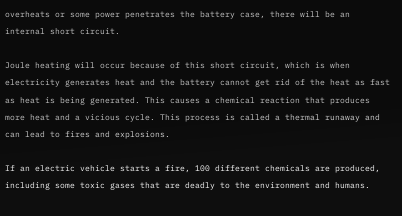overheats or some power penetrates the battery case, there will be an internal short circuit.

Joule heating will occur because of this short circuit, which is when electricity generates heat and the battery cannot get rid of the heat as fast as heat is being generated. This causes a chemical reaction that produces more heat and a vicious cycle. This process is called a thermal runaway and can lead to fires and explosions.

If an electric vehicle starts a fire, 100 different chemicals are produced, including some toxic gases that are deadly to the environment and humans.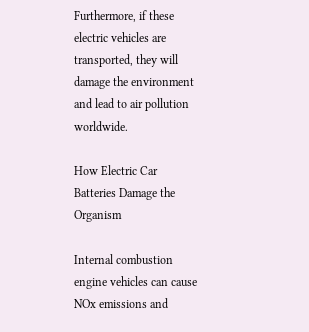Furthermore, if these electric vehicles are transported, they will damage the environment and lead to air pollution worldwide.

How Electric Car Batteries Damage the Organism

Internal combustion engine vehicles can cause NOx emissions and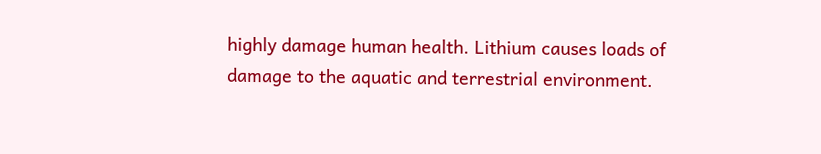highly damage human health. Lithium causes loads of damage to the aquatic and terrestrial environment.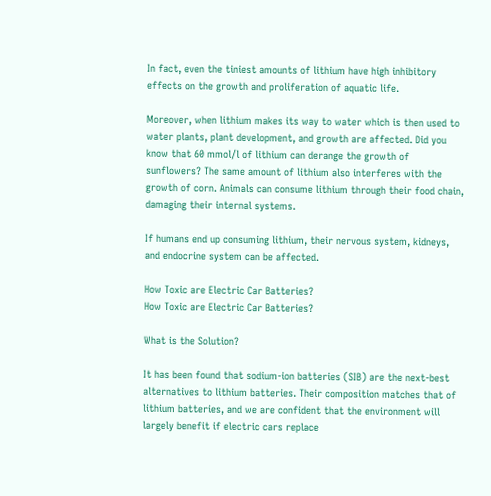In fact, even the tiniest amounts of lithium have high inhibitory effects on the growth and proliferation of aquatic life.

Moreover, when lithium makes its way to water which is then used to water plants, plant development, and growth are affected. Did you know that 60 mmol/l of lithium can derange the growth of sunflowers? The same amount of lithium also interferes with the growth of corn. Animals can consume lithium through their food chain, damaging their internal systems.

If humans end up consuming lithium, their nervous system, kidneys, and endocrine system can be affected.

How Toxic are Electric Car Batteries?
How Toxic are Electric Car Batteries?

What is the Solution?

It has been found that sodium-ion batteries (SIB) are the next-best alternatives to lithium batteries. Their composition matches that of lithium batteries, and we are confident that the environment will largely benefit if electric cars replace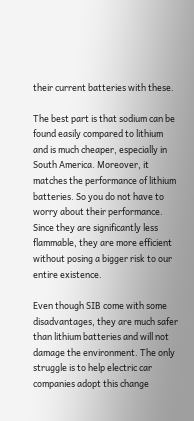their current batteries with these.

The best part is that sodium can be found easily compared to lithium and is much cheaper, especially in South America. Moreover, it matches the performance of lithium batteries. So you do not have to worry about their performance. Since they are significantly less flammable, they are more efficient without posing a bigger risk to our entire existence.

Even though SIB come with some disadvantages, they are much safer than lithium batteries and will not damage the environment. The only struggle is to help electric car companies adopt this change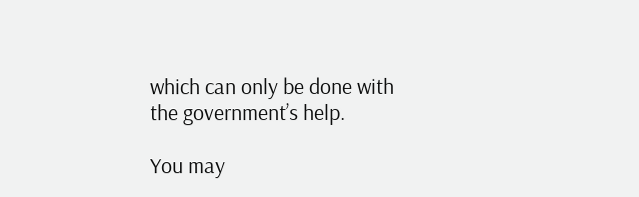which can only be done with the government’s help.

You may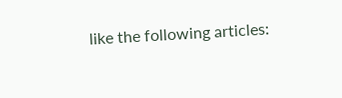like the following articles: